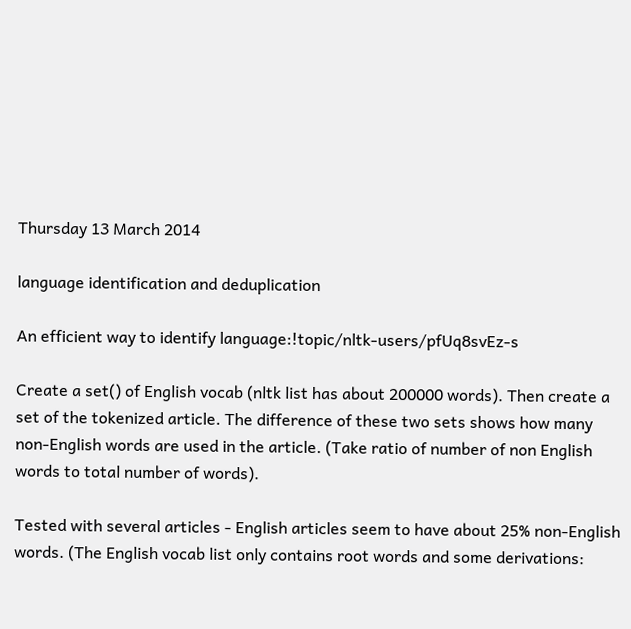Thursday 13 March 2014

language identification and deduplication

An efficient way to identify language:!topic/nltk-users/pfUq8svEz-s

Create a set() of English vocab (nltk list has about 200000 words). Then create a set of the tokenized article. The difference of these two sets shows how many non-English words are used in the article. (Take ratio of number of non English words to total number of words).

Tested with several articles - English articles seem to have about 25% non-English words. (The English vocab list only contains root words and some derivations: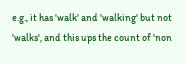e.g., it has 'walk' and 'walking' but not 'walks', and this ups the count of 'non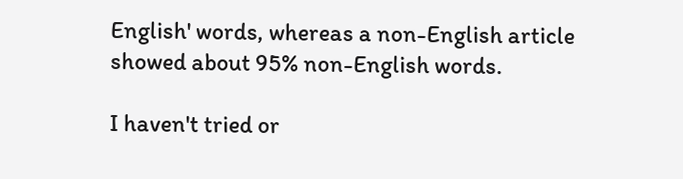English' words, whereas a non-English article showed about 95% non-English words.

I haven't tried or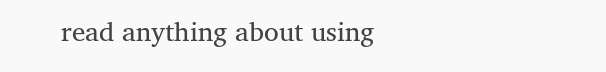read anything about using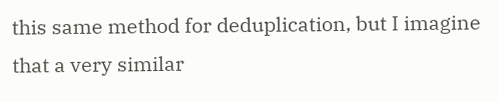this same method for deduplication, but I imagine that a very similar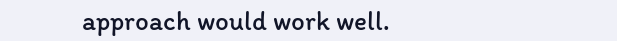approach would work well.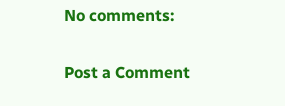No comments:

Post a Comment